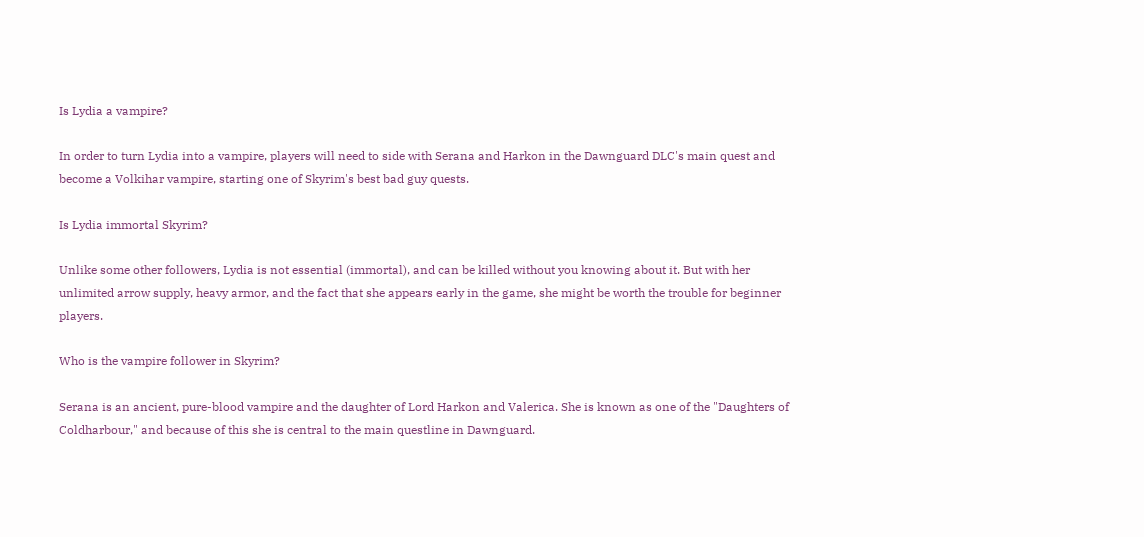Is Lydia a vampire?

In order to turn Lydia into a vampire, players will need to side with Serana and Harkon in the Dawnguard DLC's main quest and become a Volkihar vampire, starting one of Skyrim's best bad guy quests.

Is Lydia immortal Skyrim?

Unlike some other followers, Lydia is not essential (immortal), and can be killed without you knowing about it. But with her unlimited arrow supply, heavy armor, and the fact that she appears early in the game, she might be worth the trouble for beginner players.

Who is the vampire follower in Skyrim?

Serana is an ancient, pure-blood vampire and the daughter of Lord Harkon and Valerica. She is known as one of the "Daughters of Coldharbour," and because of this she is central to the main questline in Dawnguard.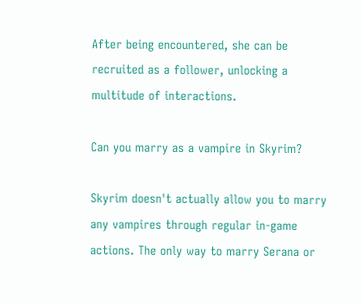After being encountered, she can be recruited as a follower, unlocking a multitude of interactions.

Can you marry as a vampire in Skyrim?

Skyrim doesn't actually allow you to marry any vampires through regular in-game actions. The only way to marry Serana or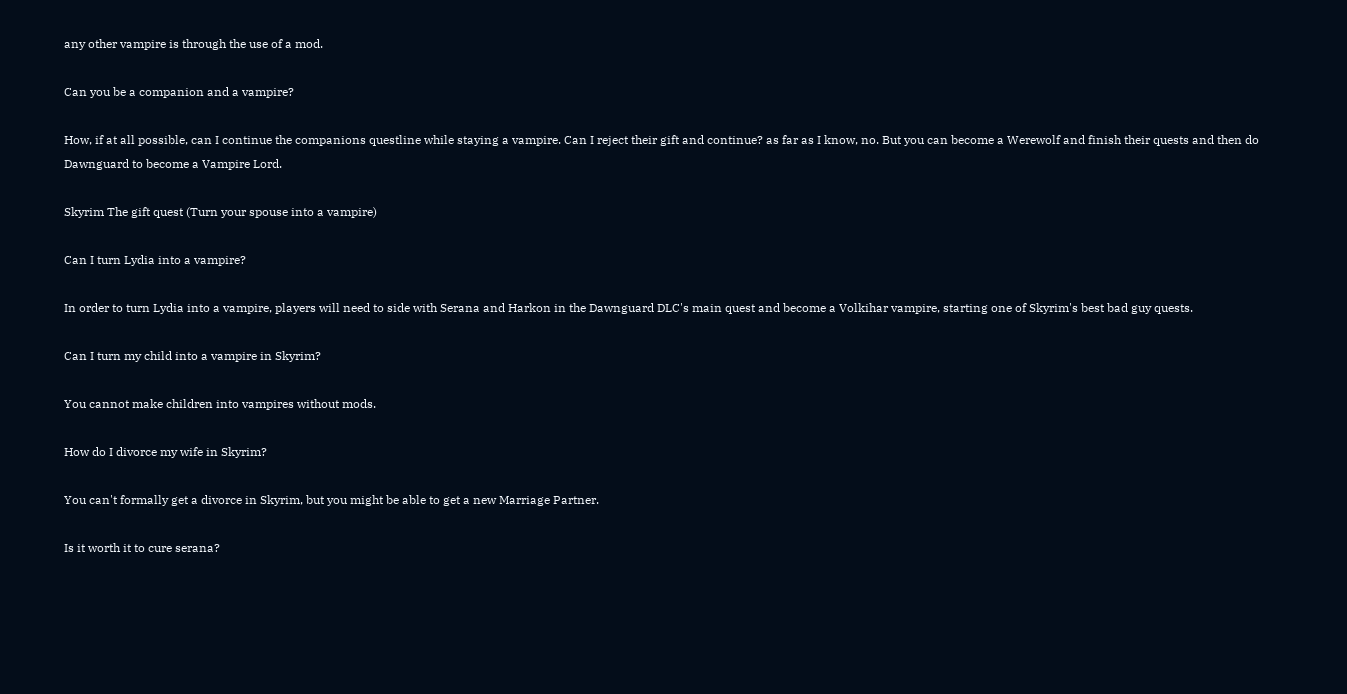any other vampire is through the use of a mod.

Can you be a companion and a vampire?

How, if at all possible, can I continue the companions questline while staying a vampire. Can I reject their gift and continue? as far as I know, no. But you can become a Werewolf and finish their quests and then do Dawnguard to become a Vampire Lord.

Skyrim The gift quest (Turn your spouse into a vampire)

Can I turn Lydia into a vampire?

In order to turn Lydia into a vampire, players will need to side with Serana and Harkon in the Dawnguard DLC's main quest and become a Volkihar vampire, starting one of Skyrim's best bad guy quests.

Can I turn my child into a vampire in Skyrim?

You cannot make children into vampires without mods.

How do I divorce my wife in Skyrim?

You can't formally get a divorce in Skyrim, but you might be able to get a new Marriage Partner.

Is it worth it to cure serana?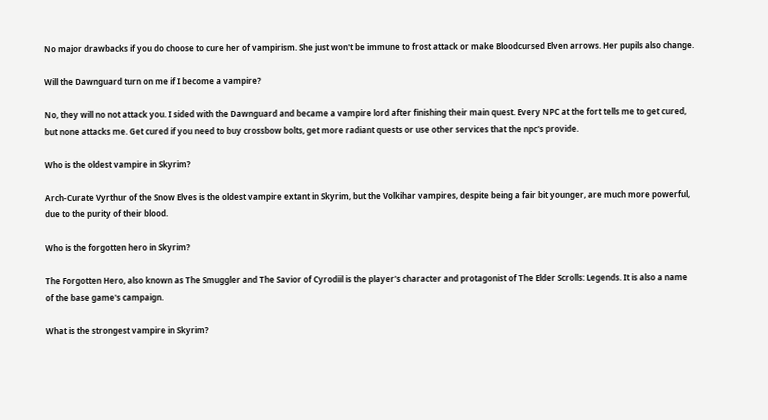No major drawbacks if you do choose to cure her of vampirism. She just won't be immune to frost attack or make Bloodcursed Elven arrows. Her pupils also change.

Will the Dawnguard turn on me if I become a vampire?

No, they will no not attack you. I sided with the Dawnguard and became a vampire lord after finishing their main quest. Every NPC at the fort tells me to get cured, but none attacks me. Get cured if you need to buy crossbow bolts, get more radiant quests or use other services that the npc's provide.

Who is the oldest vampire in Skyrim?

Arch-Curate Vyrthur of the Snow Elves is the oldest vampire extant in Skyrim, but the Volkihar vampires, despite being a fair bit younger, are much more powerful, due to the purity of their blood.

Who is the forgotten hero in Skyrim?

The Forgotten Hero, also known as The Smuggler and The Savior of Cyrodiil is the player's character and protagonist of The Elder Scrolls: Legends. It is also a name of the base game's campaign.

What is the strongest vampire in Skyrim?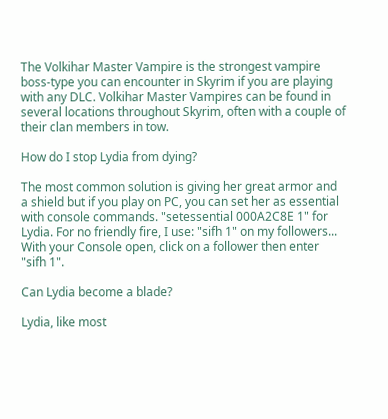The Volkihar Master Vampire is the strongest vampire boss-type you can encounter in Skyrim if you are playing with any DLC. Volkihar Master Vampires can be found in several locations throughout Skyrim, often with a couple of their clan members in tow.

How do I stop Lydia from dying?

The most common solution is giving her great armor and a shield but if you play on PC, you can set her as essential with console commands. "setessential 000A2C8E 1" for Lydia. For no friendly fire, I use: "sifh 1" on my followers... With your Console open, click on a follower then enter "sifh 1".

Can Lydia become a blade?

Lydia, like most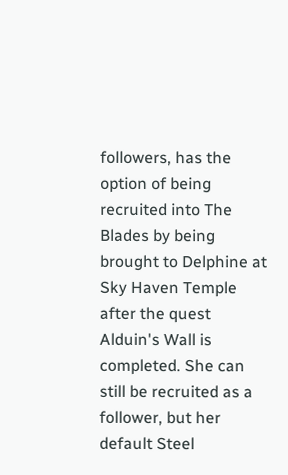followers, has the option of being recruited into The Blades by being brought to Delphine at Sky Haven Temple after the quest Alduin's Wall is completed. She can still be recruited as a follower, but her default Steel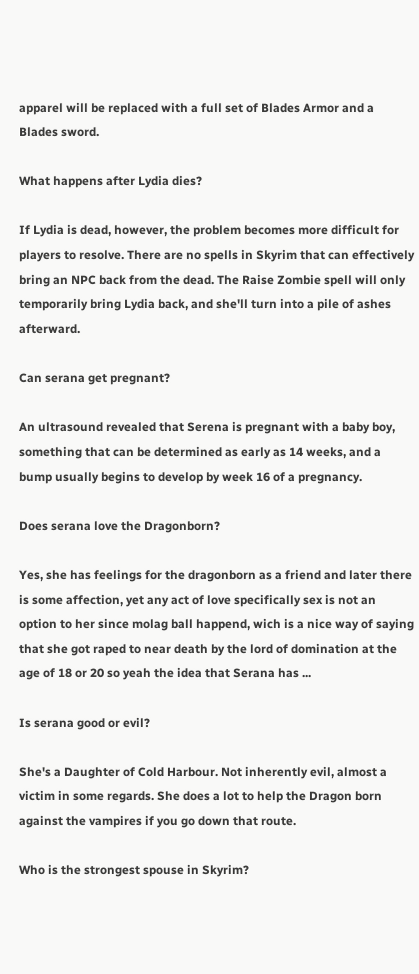apparel will be replaced with a full set of Blades Armor and a Blades sword.

What happens after Lydia dies?

If Lydia is dead, however, the problem becomes more difficult for players to resolve. There are no spells in Skyrim that can effectively bring an NPC back from the dead. The Raise Zombie spell will only temporarily bring Lydia back, and she'll turn into a pile of ashes afterward.

Can serana get pregnant?

An ultrasound revealed that Serena is pregnant with a baby boy, something that can be determined as early as 14 weeks, and a bump usually begins to develop by week 16 of a pregnancy.

Does serana love the Dragonborn?

Yes, she has feelings for the dragonborn as a friend and later there is some affection, yet any act of love specifically sex is not an option to her since molag ball happend, wich is a nice way of saying that she got raped to near death by the lord of domination at the age of 18 or 20 so yeah the idea that Serana has ...

Is serana good or evil?

She's a Daughter of Cold Harbour. Not inherently evil, almost a victim in some regards. She does a lot to help the Dragon born against the vampires if you go down that route.

Who is the strongest spouse in Skyrim?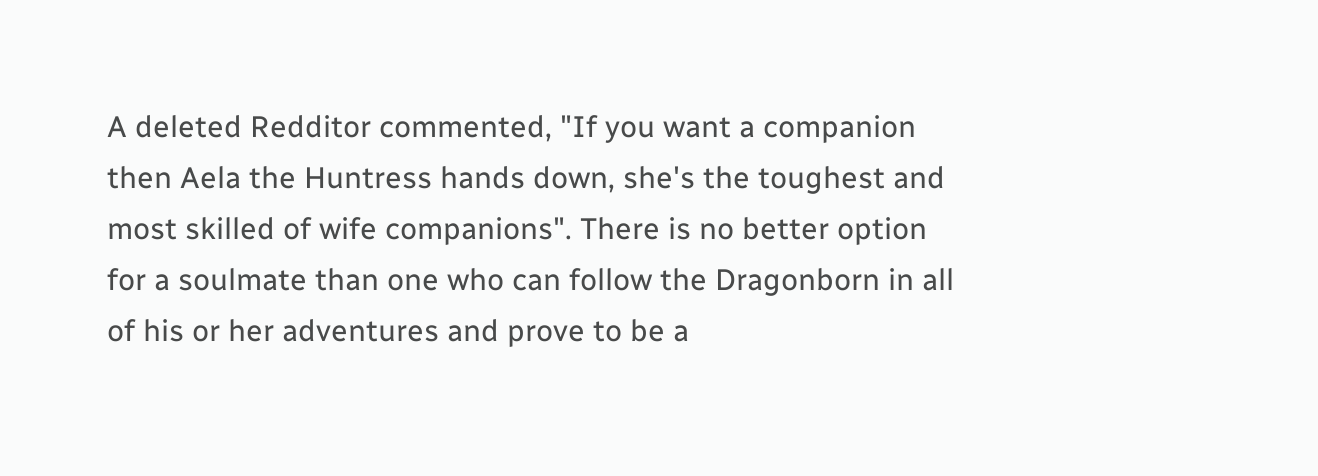A deleted Redditor commented, "If you want a companion then Aela the Huntress hands down, she's the toughest and most skilled of wife companions". There is no better option for a soulmate than one who can follow the Dragonborn in all of his or her adventures and prove to be a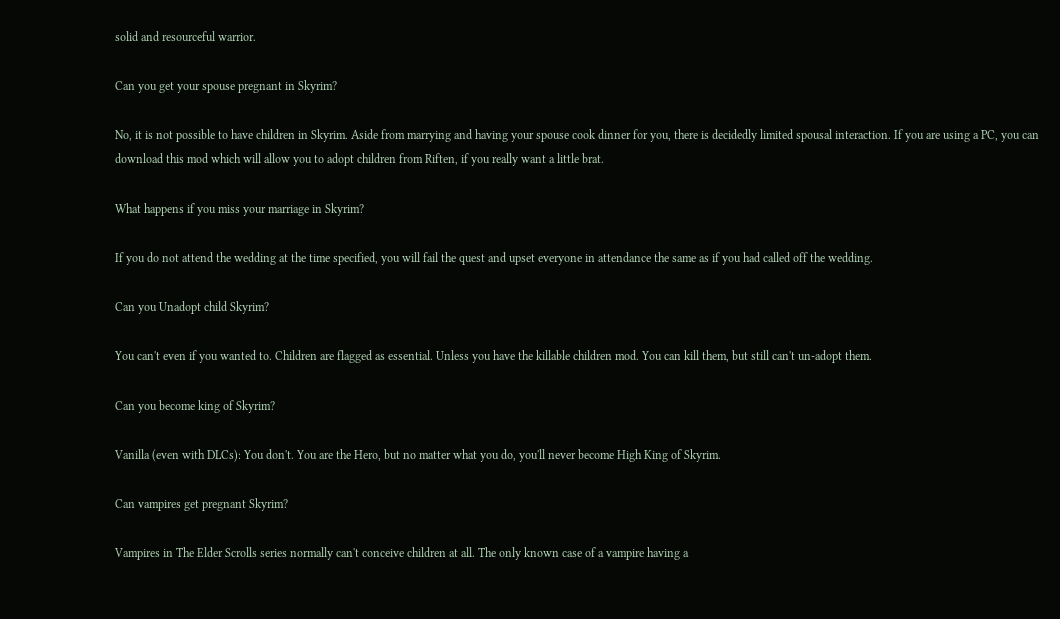solid and resourceful warrior.

Can you get your spouse pregnant in Skyrim?

No, it is not possible to have children in Skyrim. Aside from marrying and having your spouse cook dinner for you, there is decidedly limited spousal interaction. If you are using a PC, you can download this mod which will allow you to adopt children from Riften, if you really want a little brat.

What happens if you miss your marriage in Skyrim?

If you do not attend the wedding at the time specified, you will fail the quest and upset everyone in attendance the same as if you had called off the wedding.

Can you Unadopt child Skyrim?

You can't even if you wanted to. Children are flagged as essential. Unless you have the killable children mod. You can kill them, but still can't un-adopt them.

Can you become king of Skyrim?

Vanilla (even with DLCs): You don't. You are the Hero, but no matter what you do, you'll never become High King of Skyrim.

Can vampires get pregnant Skyrim?

Vampires in The Elder Scrolls series normally can't conceive children at all. The only known case of a vampire having a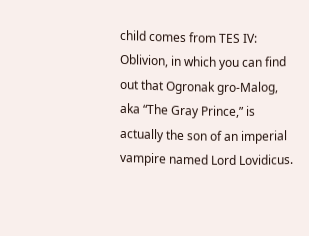child comes from TES IV: Oblivion, in which you can find out that Ogronak gro-Malog, aka “The Gray Prince,” is actually the son of an imperial vampire named Lord Lovidicus.